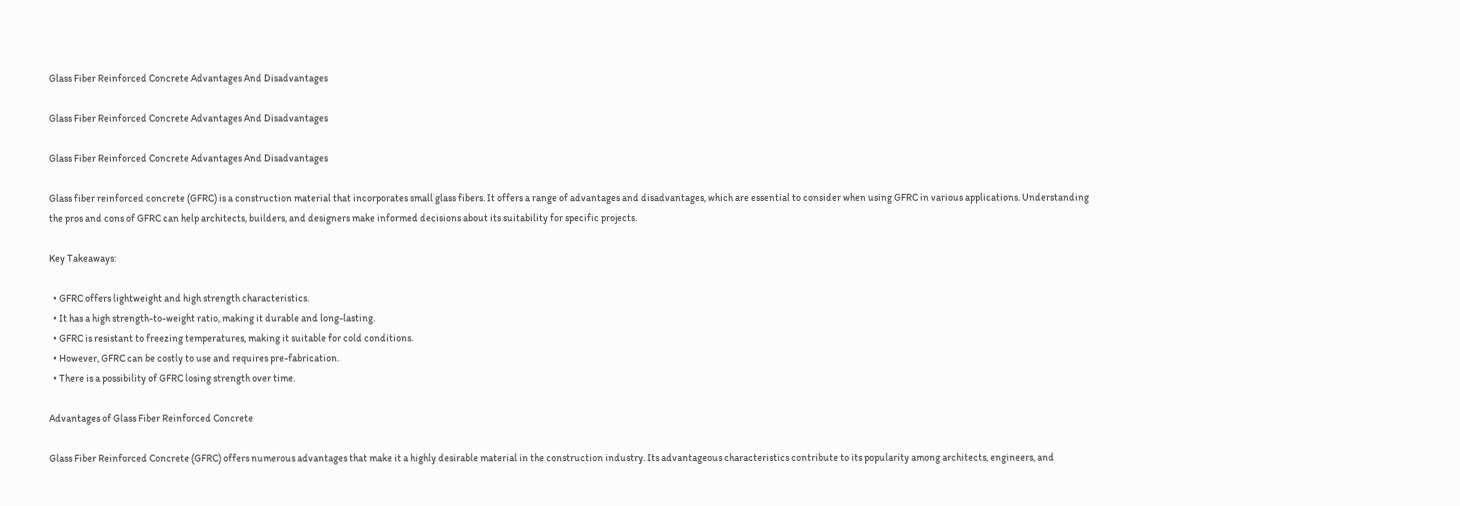Glass Fiber Reinforced Concrete Advantages And Disadvantages

Glass Fiber Reinforced Concrete Advantages And Disadvantages

Glass Fiber Reinforced Concrete Advantages And Disadvantages

Glass fiber reinforced concrete (GFRC) is a construction material that incorporates small glass fibers. It offers a range of advantages and disadvantages, which are essential to consider when using GFRC in various applications. Understanding the pros and cons of GFRC can help architects, builders, and designers make informed decisions about its suitability for specific projects.

Key Takeaways:

  • GFRC offers lightweight and high strength characteristics.
  • It has a high strength-to-weight ratio, making it durable and long-lasting.
  • GFRC is resistant to freezing temperatures, making it suitable for cold conditions.
  • However, GFRC can be costly to use and requires pre-fabrication.
  • There is a possibility of GFRC losing strength over time.

Advantages of Glass Fiber Reinforced Concrete

Glass Fiber Reinforced Concrete (GFRC) offers numerous advantages that make it a highly desirable material in the construction industry. Its advantageous characteristics contribute to its popularity among architects, engineers, and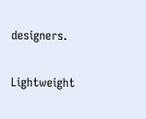designers.

Lightweight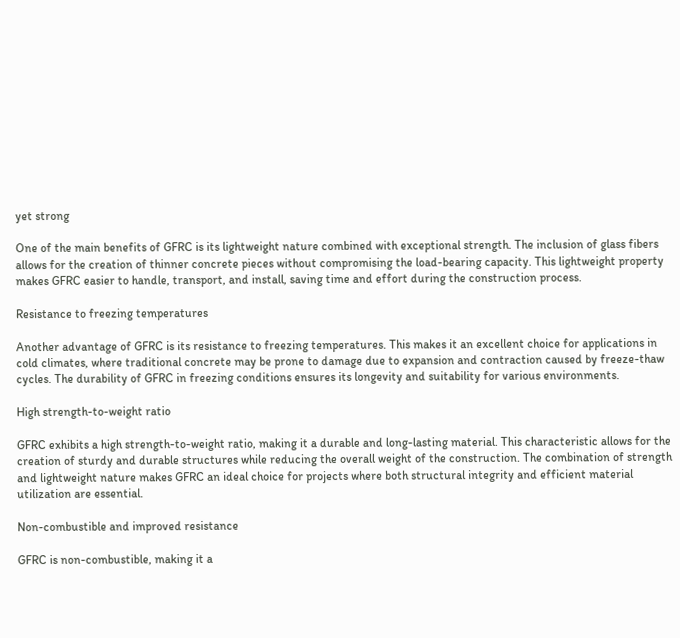yet strong

One of the main benefits of GFRC is its lightweight nature combined with exceptional strength. The inclusion of glass fibers allows for the creation of thinner concrete pieces without compromising the load-bearing capacity. This lightweight property makes GFRC easier to handle, transport, and install, saving time and effort during the construction process.

Resistance to freezing temperatures

Another advantage of GFRC is its resistance to freezing temperatures. This makes it an excellent choice for applications in cold climates, where traditional concrete may be prone to damage due to expansion and contraction caused by freeze-thaw cycles. The durability of GFRC in freezing conditions ensures its longevity and suitability for various environments.

High strength-to-weight ratio

GFRC exhibits a high strength-to-weight ratio, making it a durable and long-lasting material. This characteristic allows for the creation of sturdy and durable structures while reducing the overall weight of the construction. The combination of strength and lightweight nature makes GFRC an ideal choice for projects where both structural integrity and efficient material utilization are essential.

Non-combustible and improved resistance

GFRC is non-combustible, making it a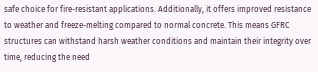safe choice for fire-resistant applications. Additionally, it offers improved resistance to weather and freeze-melting compared to normal concrete. This means GFRC structures can withstand harsh weather conditions and maintain their integrity over time, reducing the need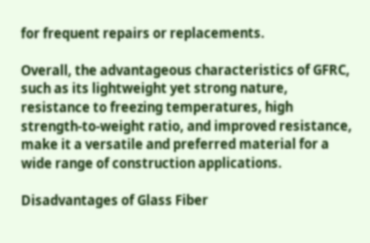for frequent repairs or replacements.

Overall, the advantageous characteristics of GFRC, such as its lightweight yet strong nature, resistance to freezing temperatures, high strength-to-weight ratio, and improved resistance, make it a versatile and preferred material for a wide range of construction applications.

Disadvantages of Glass Fiber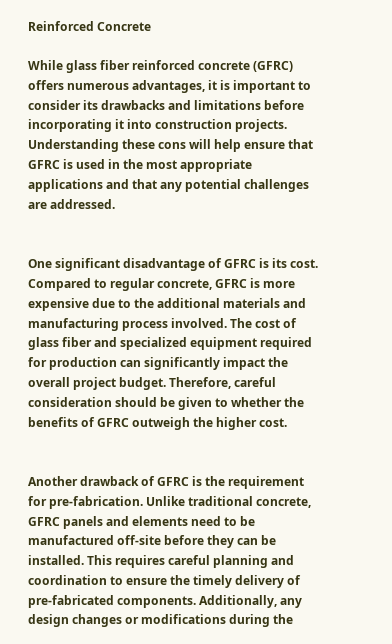Reinforced Concrete

While glass fiber reinforced concrete (GFRC) offers numerous advantages, it is important to consider its drawbacks and limitations before incorporating it into construction projects. Understanding these cons will help ensure that GFRC is used in the most appropriate applications and that any potential challenges are addressed.


One significant disadvantage of GFRC is its cost. Compared to regular concrete, GFRC is more expensive due to the additional materials and manufacturing process involved. The cost of glass fiber and specialized equipment required for production can significantly impact the overall project budget. Therefore, careful consideration should be given to whether the benefits of GFRC outweigh the higher cost.


Another drawback of GFRC is the requirement for pre-fabrication. Unlike traditional concrete, GFRC panels and elements need to be manufactured off-site before they can be installed. This requires careful planning and coordination to ensure the timely delivery of pre-fabricated components. Additionally, any design changes or modifications during the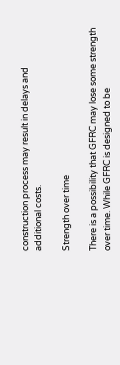construction process may result in delays and additional costs.

Strength over time

There is a possibility that GFRC may lose some strength over time. While GFRC is designed to be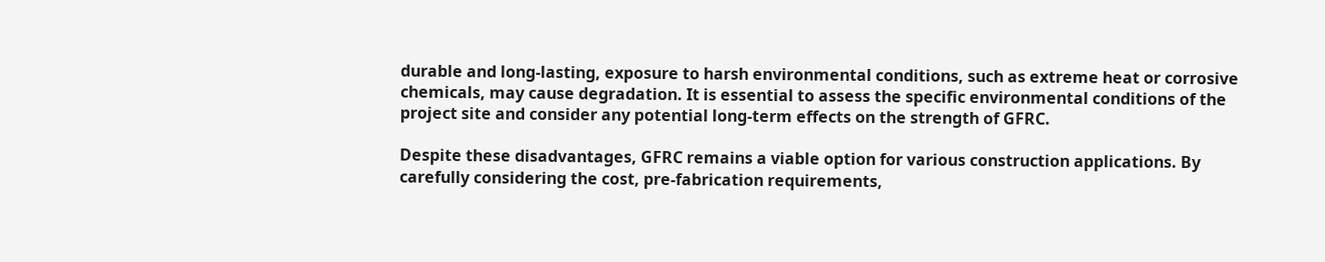durable and long-lasting, exposure to harsh environmental conditions, such as extreme heat or corrosive chemicals, may cause degradation. It is essential to assess the specific environmental conditions of the project site and consider any potential long-term effects on the strength of GFRC.

Despite these disadvantages, GFRC remains a viable option for various construction applications. By carefully considering the cost, pre-fabrication requirements,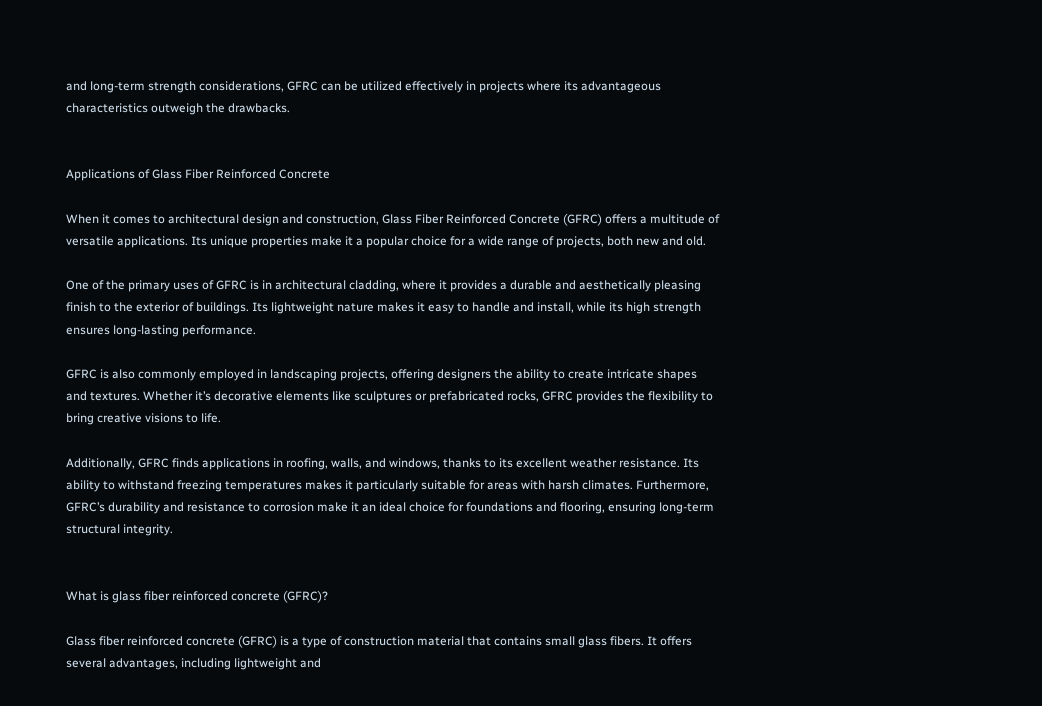and long-term strength considerations, GFRC can be utilized effectively in projects where its advantageous characteristics outweigh the drawbacks.


Applications of Glass Fiber Reinforced Concrete

When it comes to architectural design and construction, Glass Fiber Reinforced Concrete (GFRC) offers a multitude of versatile applications. Its unique properties make it a popular choice for a wide range of projects, both new and old.

One of the primary uses of GFRC is in architectural cladding, where it provides a durable and aesthetically pleasing finish to the exterior of buildings. Its lightweight nature makes it easy to handle and install, while its high strength ensures long-lasting performance.

GFRC is also commonly employed in landscaping projects, offering designers the ability to create intricate shapes and textures. Whether it’s decorative elements like sculptures or prefabricated rocks, GFRC provides the flexibility to bring creative visions to life.

Additionally, GFRC finds applications in roofing, walls, and windows, thanks to its excellent weather resistance. Its ability to withstand freezing temperatures makes it particularly suitable for areas with harsh climates. Furthermore, GFRC’s durability and resistance to corrosion make it an ideal choice for foundations and flooring, ensuring long-term structural integrity.


What is glass fiber reinforced concrete (GFRC)?

Glass fiber reinforced concrete (GFRC) is a type of construction material that contains small glass fibers. It offers several advantages, including lightweight and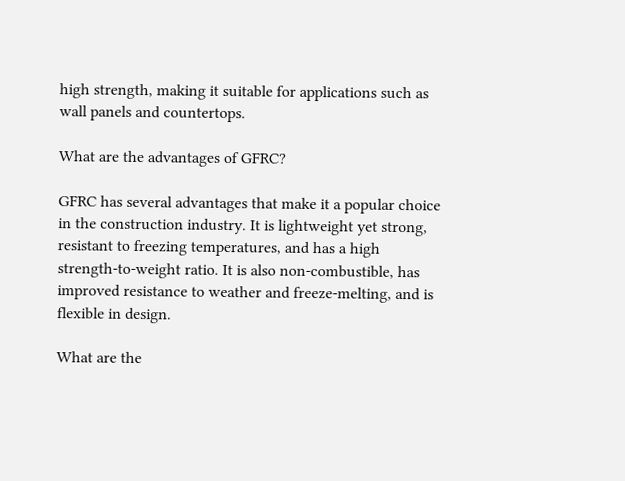high strength, making it suitable for applications such as wall panels and countertops.

What are the advantages of GFRC?

GFRC has several advantages that make it a popular choice in the construction industry. It is lightweight yet strong, resistant to freezing temperatures, and has a high strength-to-weight ratio. It is also non-combustible, has improved resistance to weather and freeze-melting, and is flexible in design.

What are the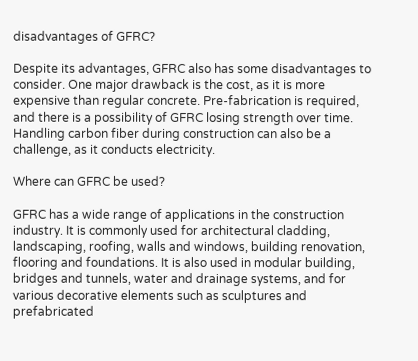disadvantages of GFRC?

Despite its advantages, GFRC also has some disadvantages to consider. One major drawback is the cost, as it is more expensive than regular concrete. Pre-fabrication is required, and there is a possibility of GFRC losing strength over time. Handling carbon fiber during construction can also be a challenge, as it conducts electricity.

Where can GFRC be used?

GFRC has a wide range of applications in the construction industry. It is commonly used for architectural cladding, landscaping, roofing, walls and windows, building renovation, flooring and foundations. It is also used in modular building, bridges and tunnels, water and drainage systems, and for various decorative elements such as sculptures and prefabricated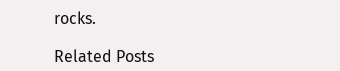rocks.

Related Posts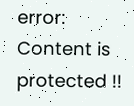error: Content is protected !!